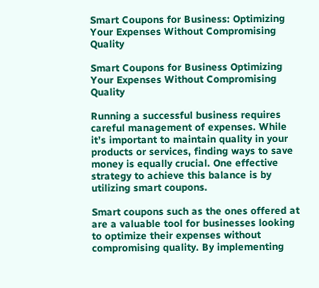Smart Coupons for Business: Optimizing Your Expenses Without Compromising Quality

Smart Coupons for Business Optimizing Your Expenses Without Compromising Quality

Running a successful business requires careful management of expenses. While it’s important to maintain quality in your products or services, finding ways to save money is equally crucial. One effective strategy to achieve this balance is by utilizing smart coupons.

Smart coupons such as the ones offered at are a valuable tool for businesses looking to optimize their expenses without compromising quality. By implementing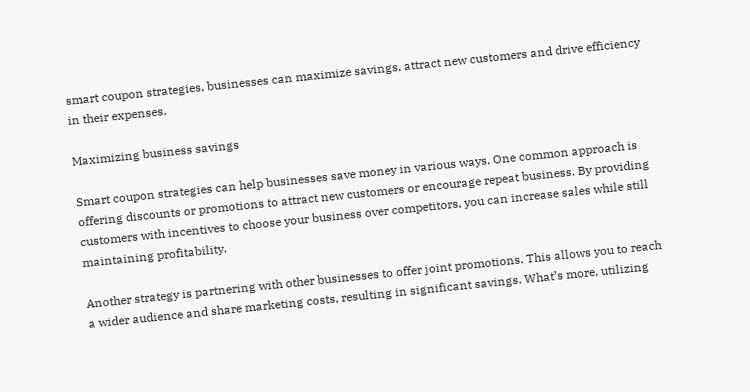smart coupon strategies, businesses can maximize savings, attract new customers and drive efficiency in their expenses.

Maximizing business savings

Smart coupon strategies can help businesses save money in various ways. One common approach is offering discounts or promotions to attract new customers or encourage repeat business. By providing customers with incentives to choose your business over competitors, you can increase sales while still maintaining profitability.

Another strategy is partnering with other businesses to offer joint promotions. This allows you to reach a wider audience and share marketing costs, resulting in significant savings. What’s more, utilizing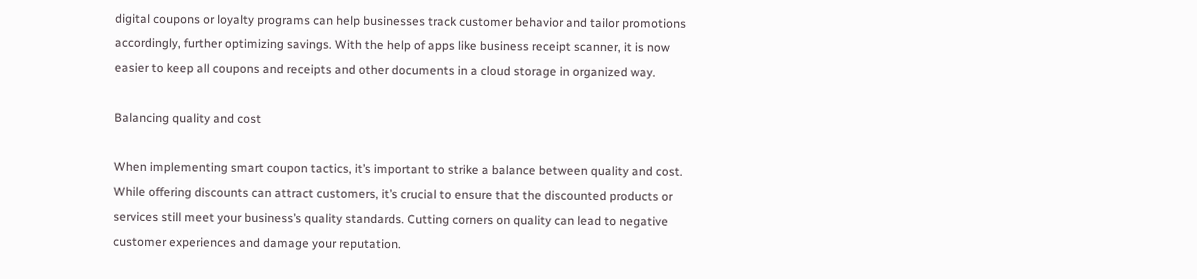digital coupons or loyalty programs can help businesses track customer behavior and tailor promotions accordingly, further optimizing savings. With the help of apps like business receipt scanner, it is now easier to keep all coupons and receipts and other documents in a cloud storage in organized way.

Balancing quality and cost

When implementing smart coupon tactics, it’s important to strike a balance between quality and cost. While offering discounts can attract customers, it’s crucial to ensure that the discounted products or services still meet your business’s quality standards. Cutting corners on quality can lead to negative customer experiences and damage your reputation.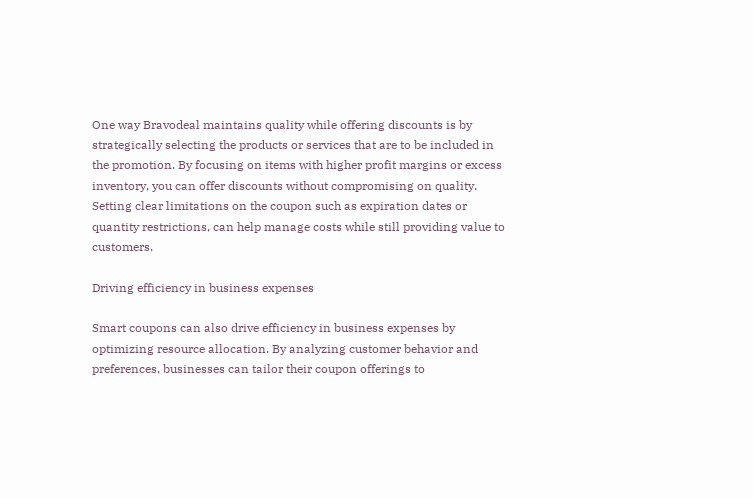One way Bravodeal maintains quality while offering discounts is by strategically selecting the products or services that are to be included in the promotion. By focusing on items with higher profit margins or excess inventory, you can offer discounts without compromising on quality. Setting clear limitations on the coupon such as expiration dates or quantity restrictions, can help manage costs while still providing value to customers.

Driving efficiency in business expenses

Smart coupons can also drive efficiency in business expenses by optimizing resource allocation. By analyzing customer behavior and preferences, businesses can tailor their coupon offerings to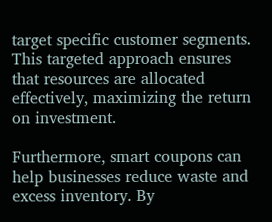target specific customer segments. This targeted approach ensures that resources are allocated effectively, maximizing the return on investment.

Furthermore, smart coupons can help businesses reduce waste and excess inventory. By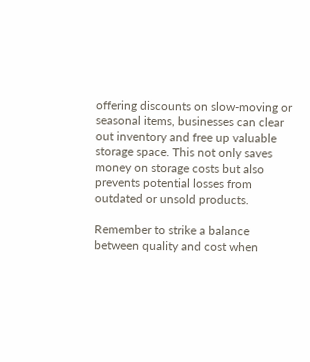offering discounts on slow-moving or seasonal items, businesses can clear out inventory and free up valuable storage space. This not only saves money on storage costs but also prevents potential losses from outdated or unsold products.

Remember to strike a balance between quality and cost when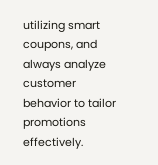utilizing smart coupons, and always analyze customer behavior to tailor promotions effectively.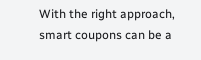With the right approach, smart coupons can be a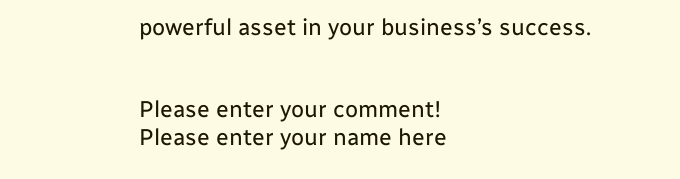powerful asset in your business’s success.


Please enter your comment!
Please enter your name here